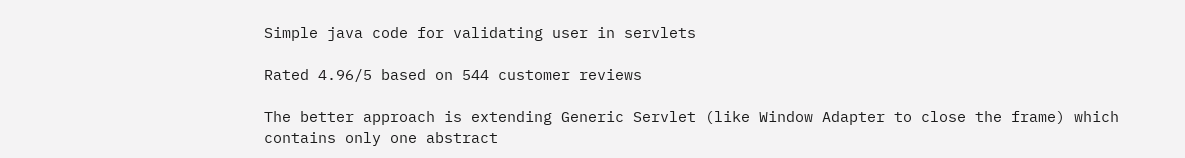Simple java code for validating user in servlets

Rated 4.96/5 based on 544 customer reviews

The better approach is extending Generic Servlet (like Window Adapter to close the frame) which contains only one abstract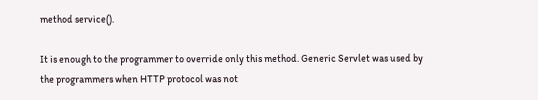method service().

It is enough to the programmer to override only this method. Generic Servlet was used by the programmers when HTTP protocol was not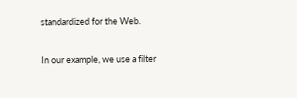standardized for the Web.

In our example, we use a filter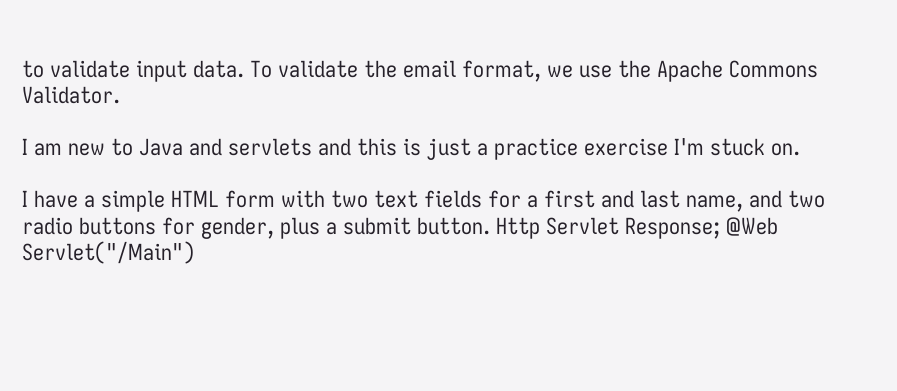to validate input data. To validate the email format, we use the Apache Commons Validator.

I am new to Java and servlets and this is just a practice exercise I'm stuck on.

I have a simple HTML form with two text fields for a first and last name, and two radio buttons for gender, plus a submit button. Http Servlet Response; @Web Servlet("/Main")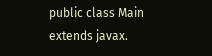public class Main extends javax.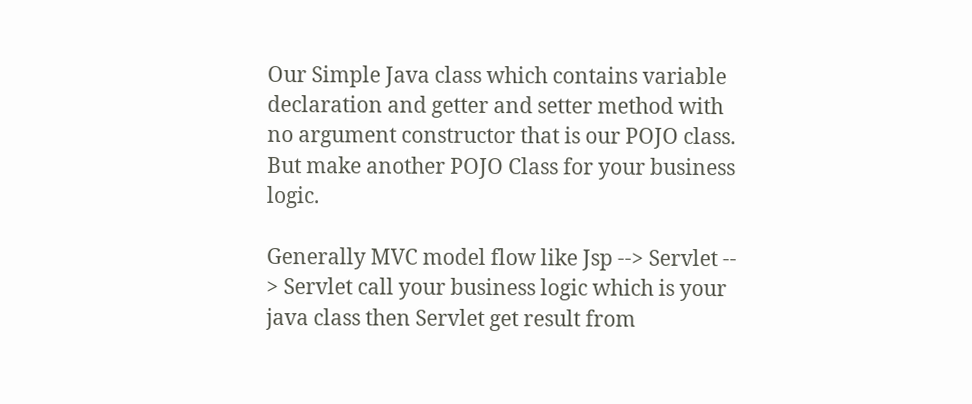Our Simple Java class which contains variable declaration and getter and setter method with no argument constructor that is our POJO class. But make another POJO Class for your business logic.

Generally MVC model flow like Jsp --> Servlet -- > Servlet call your business logic which is your java class then Servlet get result from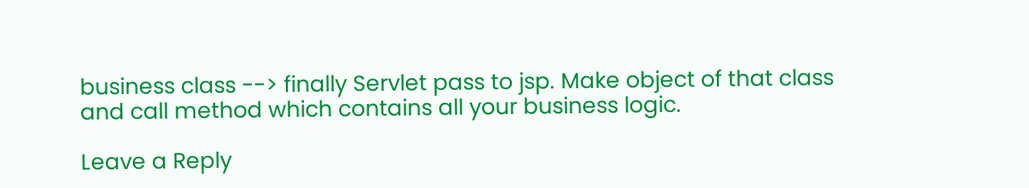business class --> finally Servlet pass to jsp. Make object of that class and call method which contains all your business logic.

Leave a Reply